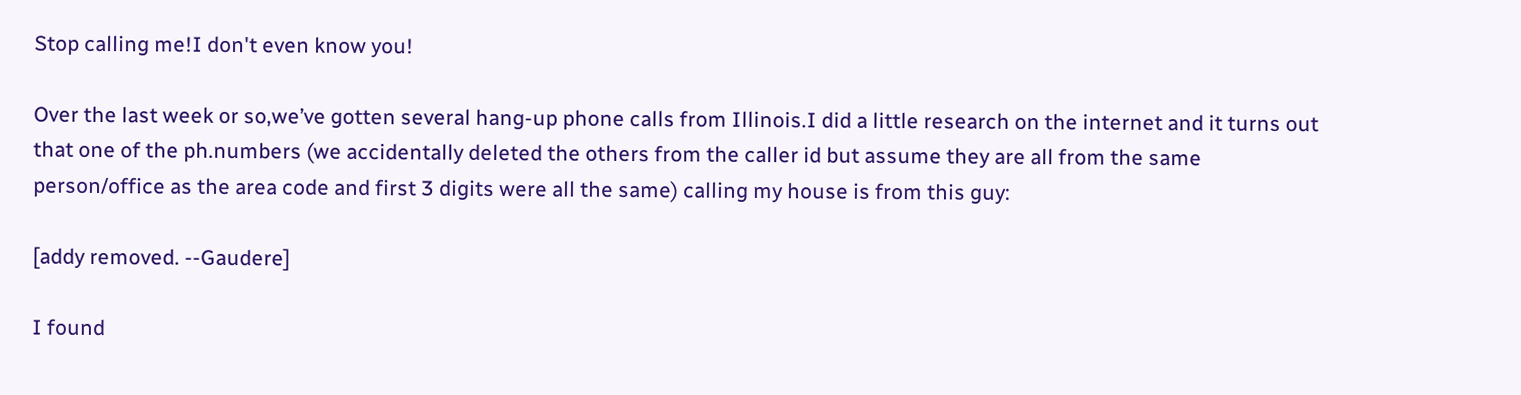Stop calling me!I don't even know you!

Over the last week or so,we’ve gotten several hang-up phone calls from Illinois.I did a little research on the internet and it turns out that one of the ph.numbers (we accidentally deleted the others from the caller id but assume they are all from the same person/office as the area code and first 3 digits were all the same) calling my house is from this guy:

[addy removed. --Gaudere]

I found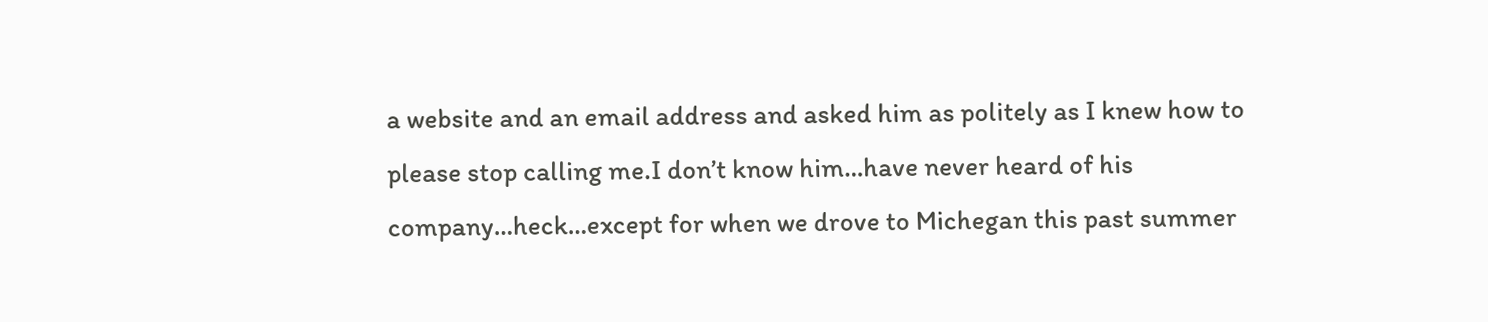a website and an email address and asked him as politely as I knew how to please stop calling me.I don’t know him…have never heard of his company…heck…except for when we drove to Michegan this past summer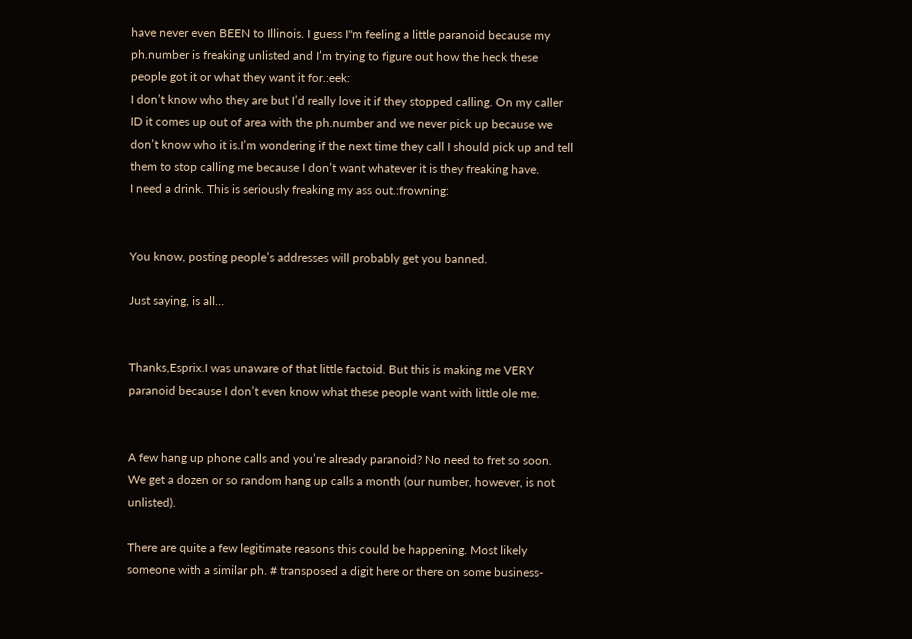have never even BEEN to Illinois. I guess I"m feeling a little paranoid because my ph.number is freaking unlisted and I’m trying to figure out how the heck these people got it or what they want it for.:eek:
I don’t know who they are but I’d really love it if they stopped calling. On my caller ID it comes up out of area with the ph.number and we never pick up because we don’t know who it is.I’m wondering if the next time they call I should pick up and tell them to stop calling me because I don’t want whatever it is they freaking have.
I need a drink. This is seriously freaking my ass out.:frowning:


You know, posting people’s addresses will probably get you banned.

Just saying, is all…


Thanks,Esprix.I was unaware of that little factoid. But this is making me VERY paranoid because I don’t even know what these people want with little ole me.


A few hang up phone calls and you’re already paranoid? No need to fret so soon. We get a dozen or so random hang up calls a month (our number, however, is not unlisted).

There are quite a few legitimate reasons this could be happening. Most likely someone with a similar ph. # transposed a digit here or there on some business-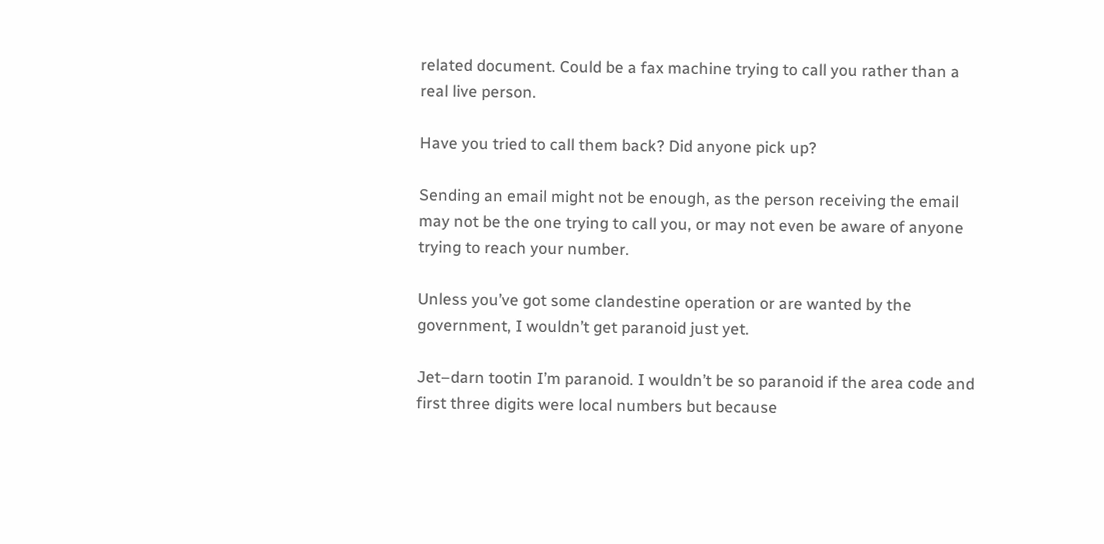related document. Could be a fax machine trying to call you rather than a real live person.

Have you tried to call them back? Did anyone pick up?

Sending an email might not be enough, as the person receiving the email may not be the one trying to call you, or may not even be aware of anyone trying to reach your number.

Unless you’ve got some clandestine operation or are wanted by the government, I wouldn’t get paranoid just yet.

Jet–darn tootin I’m paranoid. I wouldn’t be so paranoid if the area code and first three digits were local numbers but because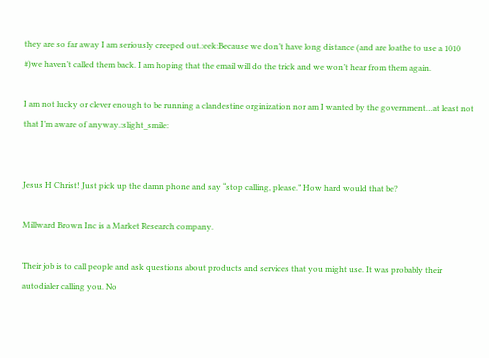they are so far away I am seriously creeped out.:eek:Because we don’t have long distance (and are loathe to use a 1010 #)we haven’t called them back. I am hoping that the email will do the trick and we won’t hear from them again.

I am not lucky or clever enough to be running a clandestine orginization nor am I wanted by the government…at least not that I’m aware of anyway.:slight_smile:


Jesus H Christ! Just pick up the damn phone and say “stop calling, please.” How hard would that be?

Millward Brown Inc is a Market Research company.

Their job is to call people and ask questions about products and services that you might use. It was probably their autodialer calling you. No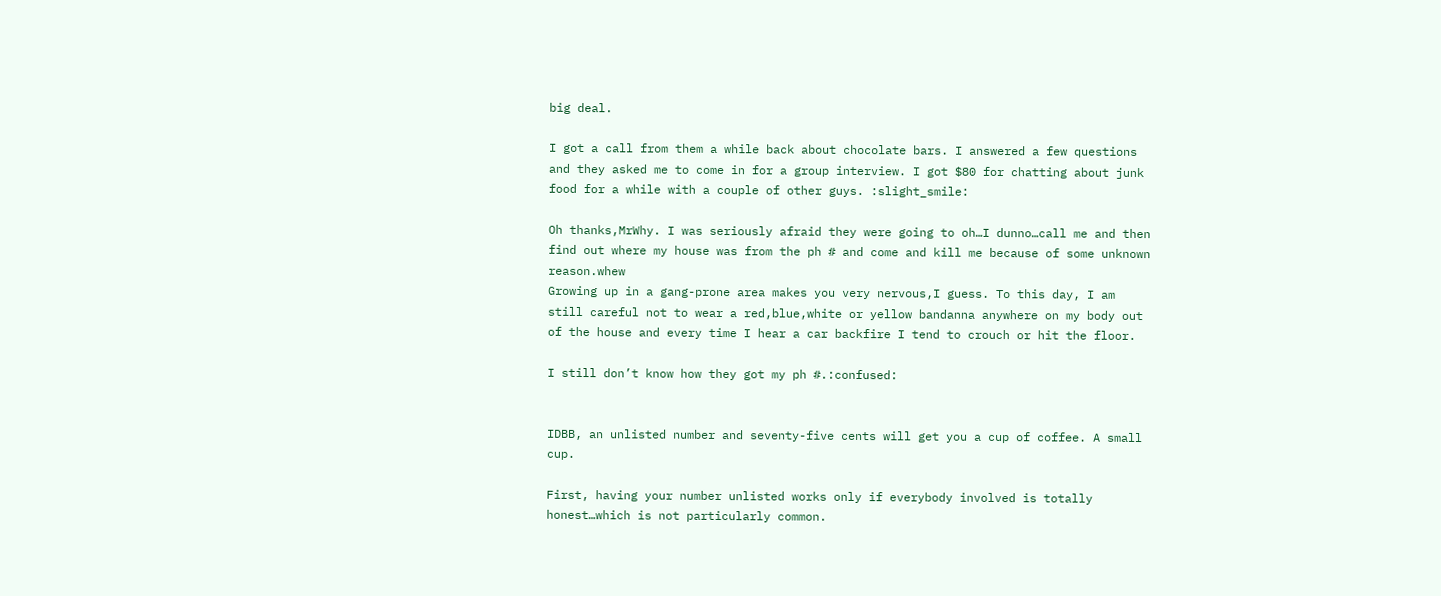big deal.

I got a call from them a while back about chocolate bars. I answered a few questions and they asked me to come in for a group interview. I got $80 for chatting about junk food for a while with a couple of other guys. :slight_smile:

Oh thanks,MrWhy. I was seriously afraid they were going to oh…I dunno…call me and then find out where my house was from the ph # and come and kill me because of some unknown reason.whew
Growing up in a gang-prone area makes you very nervous,I guess. To this day, I am still careful not to wear a red,blue,white or yellow bandanna anywhere on my body out of the house and every time I hear a car backfire I tend to crouch or hit the floor.

I still don’t know how they got my ph #.:confused:


IDBB, an unlisted number and seventy-five cents will get you a cup of coffee. A small cup.

First, having your number unlisted works only if everybody involved is totally honest…which is not particularly common.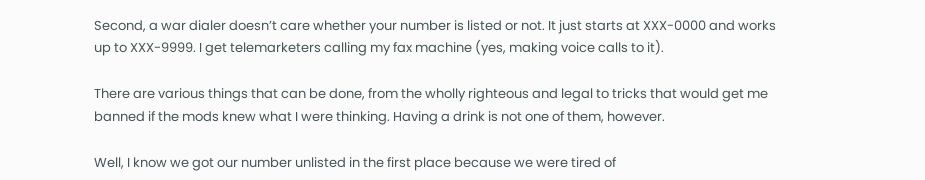Second, a war dialer doesn’t care whether your number is listed or not. It just starts at XXX-0000 and works up to XXX-9999. I get telemarketers calling my fax machine (yes, making voice calls to it).

There are various things that can be done, from the wholly righteous and legal to tricks that would get me banned if the mods knew what I were thinking. Having a drink is not one of them, however.

Well, I know we got our number unlisted in the first place because we were tired of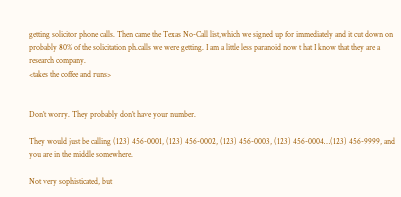getting solicitor phone calls. Then came the Texas No-Call list,which we signed up for immediately and it cut down on probably 80% of the solicitation ph.calls we were getting. I am a little less paranoid now t hat I know that they are a research company.
<takes the coffee and runs>


Don’t worry. They probably don’t have your number.

They would just be calling (123) 456-0001, (123) 456-0002, (123) 456-0003, (123) 456-0004…(123) 456-9999, and you are in the middle somewhere.

Not very sophisticated, but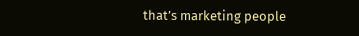that’s marketing people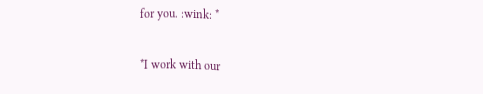for you. :wink: *

*I work with our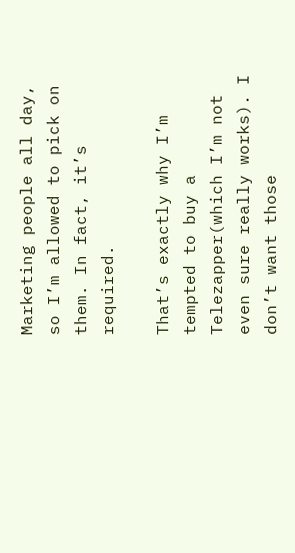Marketing people all day, so I’m allowed to pick on them. In fact, it’s required.

That’s exactly why I’m tempted to buy a Telezapper(which I’m not even sure really works). I don’t want those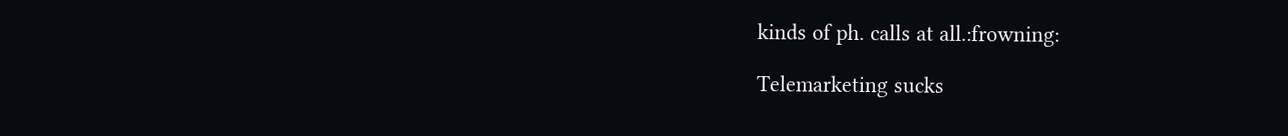kinds of ph. calls at all.:frowning:

Telemarketing sucks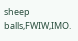sheep balls,FWIW,IMO.